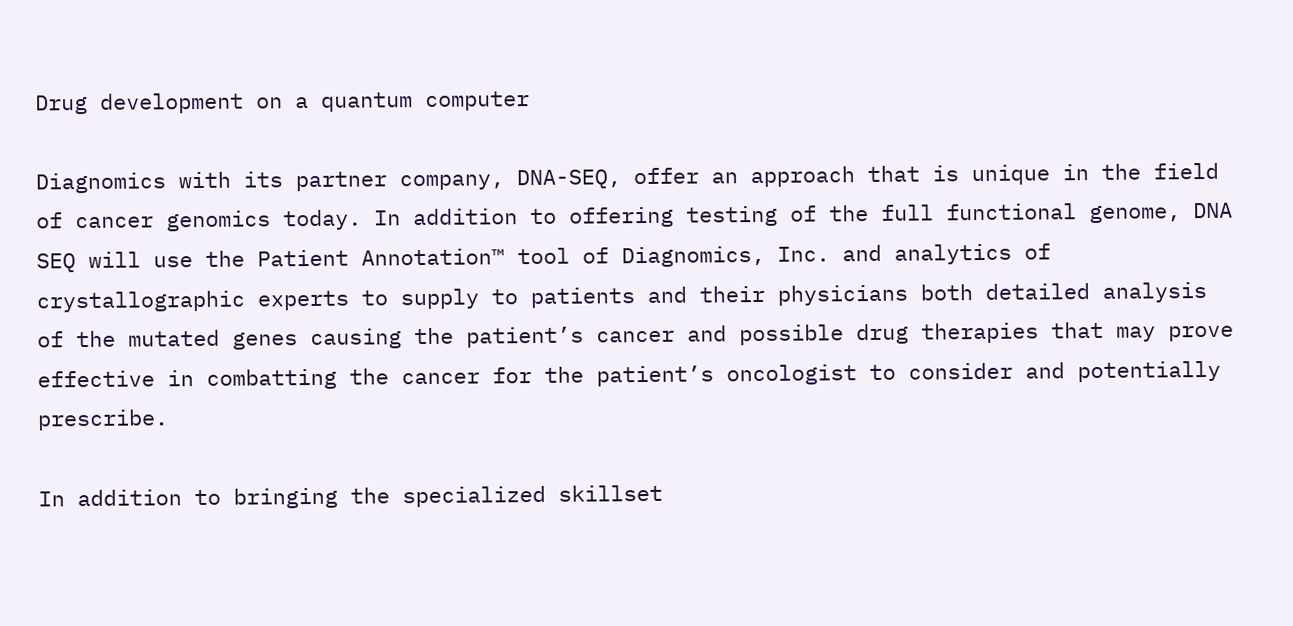Drug development on a quantum computer

Diagnomics with its partner company, DNA-SEQ, offer an approach that is unique in the field of cancer genomics today. In addition to offering testing of the full functional genome, DNA SEQ will use the Patient Annotation™ tool of Diagnomics, Inc. and analytics of crystallographic experts to supply to patients and their physicians both detailed analysis of the mutated genes causing the patient’s cancer and possible drug therapies that may prove effective in combatting the cancer for the patient’s oncologist to consider and potentially prescribe.

In addition to bringing the specialized skillset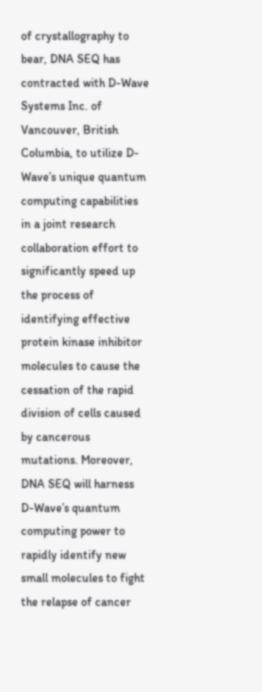of crystallography to bear, DNA SEQ has contracted with D-Wave Systems Inc. of Vancouver, British Columbia, to utilize D-Wave’s unique quantum computing capabilities in a joint research collaboration effort to significantly speed up the process of identifying effective protein kinase inhibitor molecules to cause the cessation of the rapid division of cells caused by cancerous mutations. Moreover, DNA SEQ will harness D-Wave’s quantum computing power to rapidly identify new small molecules to fight the relapse of cancer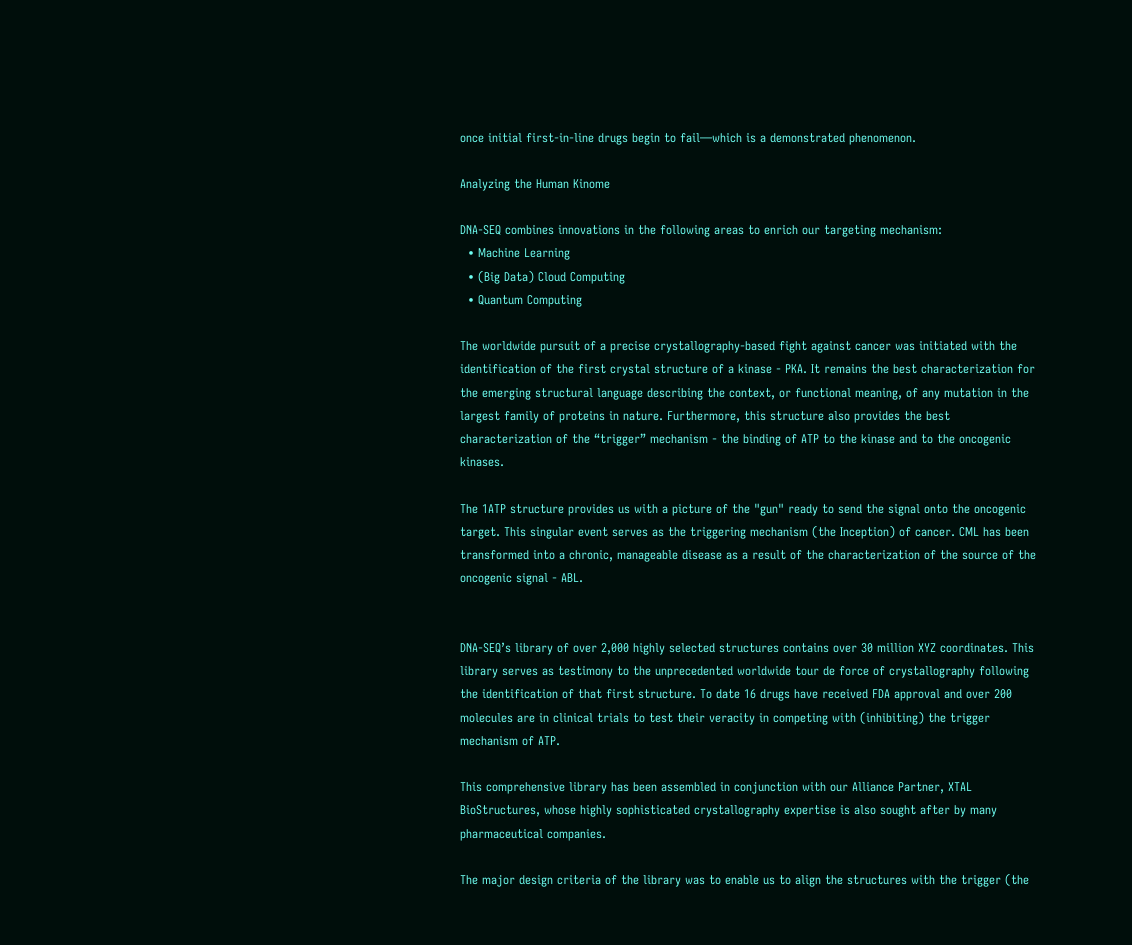once initial first-in-line drugs begin to fail—which is a demonstrated phenomenon.

Analyzing the Human Kinome

DNA-SEQ combines innovations in the following areas to enrich our targeting mechanism:
  • Machine Learning
  • (Big Data) Cloud Computing
  • Quantum Computing

The worldwide pursuit of a precise crystallography-based fight against cancer was initiated with the identification of the first crystal structure of a kinase - PKA. It remains the best characterization for the emerging structural language describing the context, or functional meaning, of any mutation in the largest family of proteins in nature. Furthermore, this structure also provides the best characterization of the “trigger” mechanism - the binding of ATP to the kinase and to the oncogenic kinases.

The 1ATP structure provides us with a picture of the "gun" ready to send the signal onto the oncogenic target. This singular event serves as the triggering mechanism (the Inception) of cancer. CML has been transformed into a chronic, manageable disease as a result of the characterization of the source of the oncogenic signal - ABL.


DNA-SEQ’s library of over 2,000 highly selected structures contains over 30 million XYZ coordinates. This library serves as testimony to the unprecedented worldwide tour de force of crystallography following the identification of that first structure. To date 16 drugs have received FDA approval and over 200 molecules are in clinical trials to test their veracity in competing with (inhibiting) the trigger mechanism of ATP.

This comprehensive library has been assembled in conjunction with our Alliance Partner, XTAL BioStructures, whose highly sophisticated crystallography expertise is also sought after by many pharmaceutical companies.

The major design criteria of the library was to enable us to align the structures with the trigger (the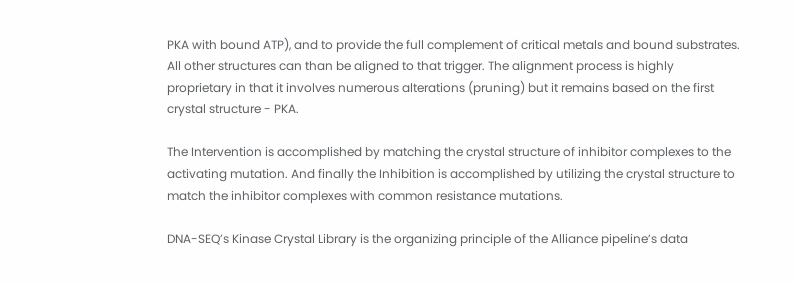PKA with bound ATP), and to provide the full complement of critical metals and bound substrates. All other structures can than be aligned to that trigger. The alignment process is highly proprietary in that it involves numerous alterations (pruning) but it remains based on the first crystal structure - PKA.

The Intervention is accomplished by matching the crystal structure of inhibitor complexes to the activating mutation. And finally the Inhibition is accomplished by utilizing the crystal structure to match the inhibitor complexes with common resistance mutations.

DNA-SEQ’s Kinase Crystal Library is the organizing principle of the Alliance pipeline’s data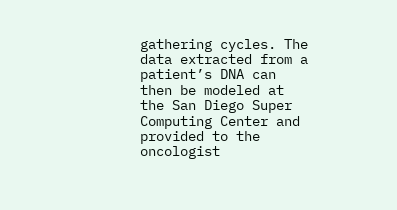gathering cycles. The data extracted from a patient’s DNA can then be modeled at the San Diego Super Computing Center and provided to the oncologist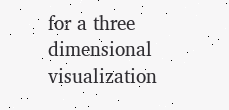for a three dimensional visualization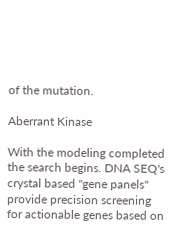of the mutation.

Aberrant Kinase

With the modeling completed the search begins. DNA SEQ's crystal based "gene panels" provide precision screening for actionable genes based on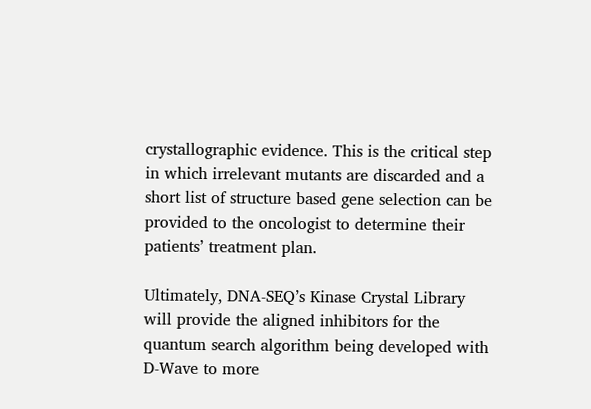crystallographic evidence. This is the critical step in which irrelevant mutants are discarded and a short list of structure based gene selection can be provided to the oncologist to determine their patients’ treatment plan.

Ultimately, DNA-SEQ’s Kinase Crystal Library will provide the aligned inhibitors for the quantum search algorithm being developed with D-Wave to more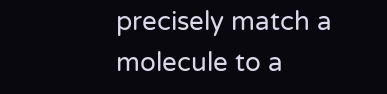precisely match a molecule to a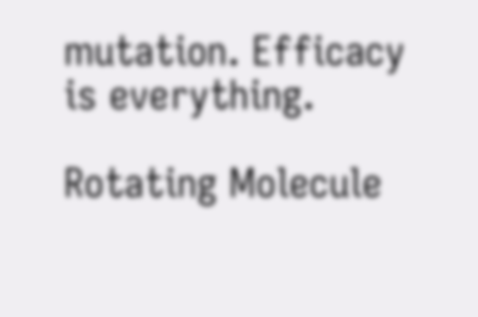mutation. Efficacy is everything.

Rotating Molecule